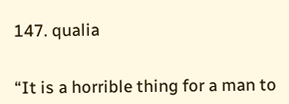147. qualia


“It is a horrible thing for a man to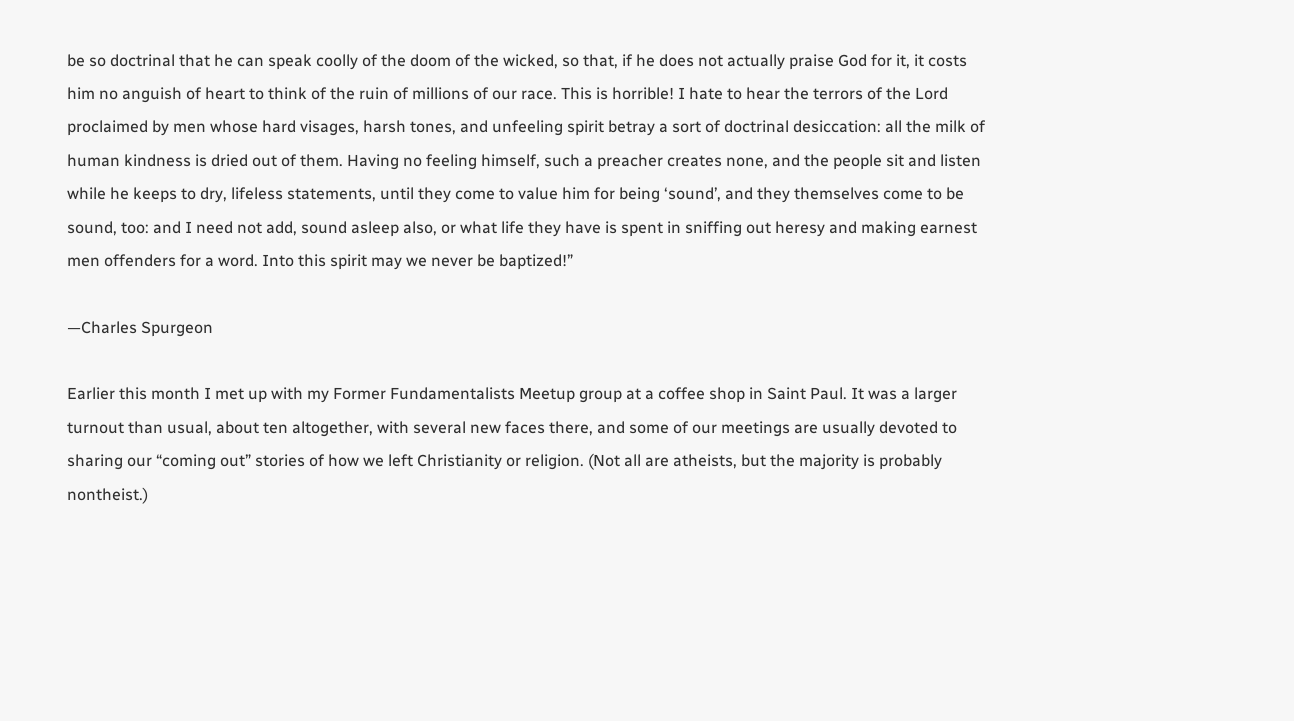be so doctrinal that he can speak coolly of the doom of the wicked, so that, if he does not actually praise God for it, it costs him no anguish of heart to think of the ruin of millions of our race. This is horrible! I hate to hear the terrors of the Lord proclaimed by men whose hard visages, harsh tones, and unfeeling spirit betray a sort of doctrinal desiccation: all the milk of human kindness is dried out of them. Having no feeling himself, such a preacher creates none, and the people sit and listen while he keeps to dry, lifeless statements, until they come to value him for being ‘sound’, and they themselves come to be sound, too: and I need not add, sound asleep also, or what life they have is spent in sniffing out heresy and making earnest men offenders for a word. Into this spirit may we never be baptized!”

—Charles Spurgeon

Earlier this month I met up with my Former Fundamentalists Meetup group at a coffee shop in Saint Paul. It was a larger turnout than usual, about ten altogether, with several new faces there, and some of our meetings are usually devoted to sharing our “coming out” stories of how we left Christianity or religion. (Not all are atheists, but the majority is probably nontheist.)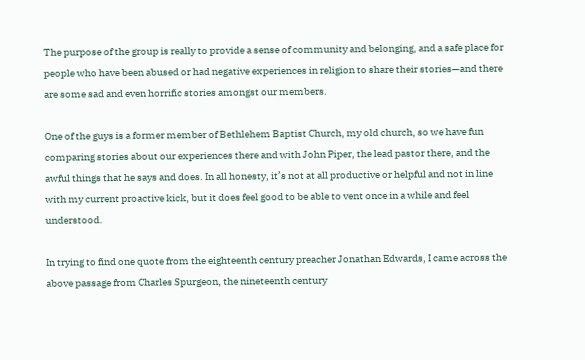The purpose of the group is really to provide a sense of community and belonging, and a safe place for people who have been abused or had negative experiences in religion to share their stories—and there are some sad and even horrific stories amongst our members.

One of the guys is a former member of Bethlehem Baptist Church, my old church, so we have fun comparing stories about our experiences there and with John Piper, the lead pastor there, and the awful things that he says and does. In all honesty, it’s not at all productive or helpful and not in line with my current proactive kick, but it does feel good to be able to vent once in a while and feel understood.

In trying to find one quote from the eighteenth century preacher Jonathan Edwards, I came across the above passage from Charles Spurgeon, the nineteenth century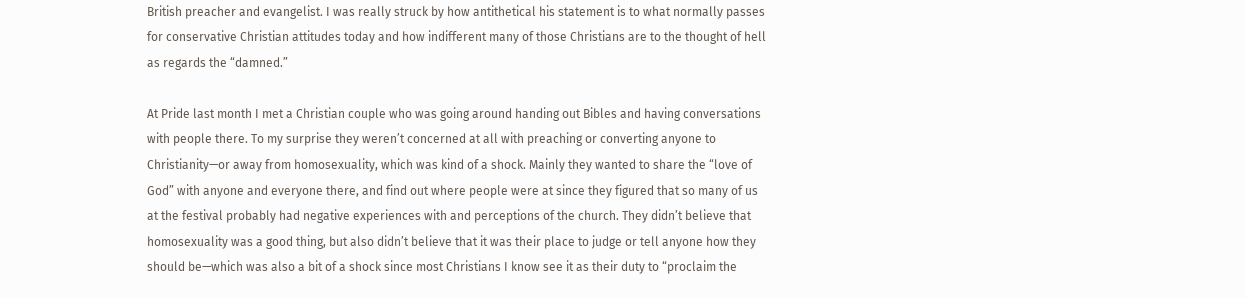British preacher and evangelist. I was really struck by how antithetical his statement is to what normally passes for conservative Christian attitudes today and how indifferent many of those Christians are to the thought of hell as regards the “damned.”

At Pride last month I met a Christian couple who was going around handing out Bibles and having conversations with people there. To my surprise they weren’t concerned at all with preaching or converting anyone to Christianity—or away from homosexuality, which was kind of a shock. Mainly they wanted to share the “love of God” with anyone and everyone there, and find out where people were at since they figured that so many of us at the festival probably had negative experiences with and perceptions of the church. They didn’t believe that homosexuality was a good thing, but also didn’t believe that it was their place to judge or tell anyone how they should be—which was also a bit of a shock since most Christians I know see it as their duty to “proclaim the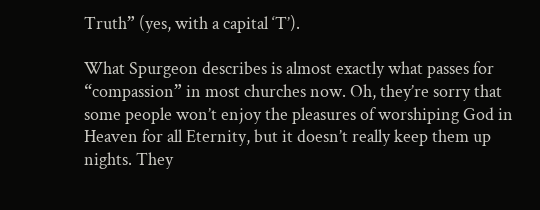Truth” (yes, with a capital ‘T’).

What Spurgeon describes is almost exactly what passes for “compassion” in most churches now. Oh, they’re sorry that some people won’t enjoy the pleasures of worshiping God in Heaven for all Eternity, but it doesn’t really keep them up nights. They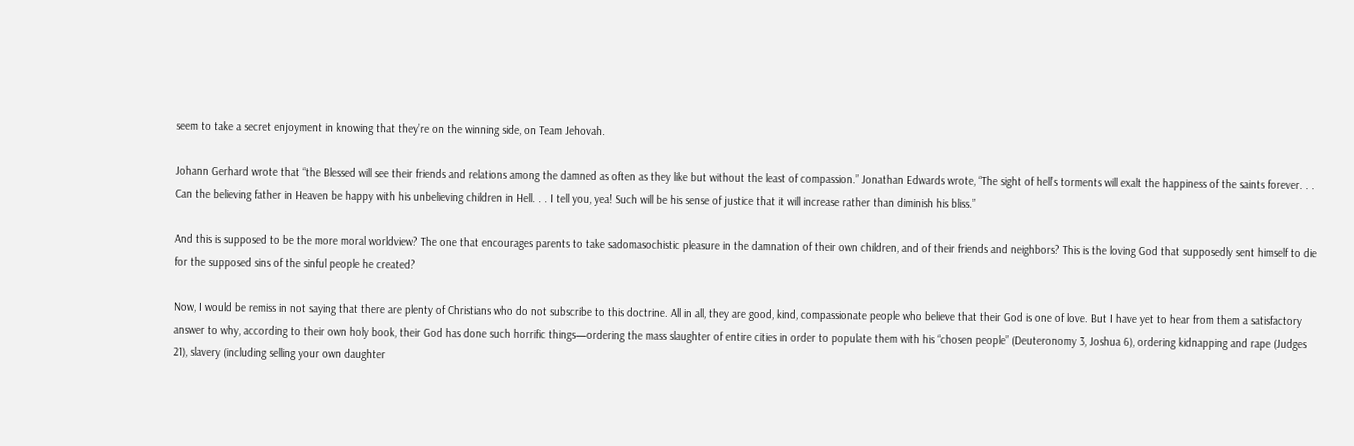seem to take a secret enjoyment in knowing that they’re on the winning side, on Team Jehovah.

Johann Gerhard wrote that “the Blessed will see their friends and relations among the damned as often as they like but without the least of compassion.” Jonathan Edwards wrote, “The sight of hell’s torments will exalt the happiness of the saints forever. . . Can the believing father in Heaven be happy with his unbelieving children in Hell. . . I tell you, yea! Such will be his sense of justice that it will increase rather than diminish his bliss.”

And this is supposed to be the more moral worldview? The one that encourages parents to take sadomasochistic pleasure in the damnation of their own children, and of their friends and neighbors? This is the loving God that supposedly sent himself to die for the supposed sins of the sinful people he created?

Now, I would be remiss in not saying that there are plenty of Christians who do not subscribe to this doctrine. All in all, they are good, kind, compassionate people who believe that their God is one of love. But I have yet to hear from them a satisfactory answer to why, according to their own holy book, their God has done such horrific things—ordering the mass slaughter of entire cities in order to populate them with his “chosen people” (Deuteronomy 3, Joshua 6), ordering kidnapping and rape (Judges 21), slavery (including selling your own daughter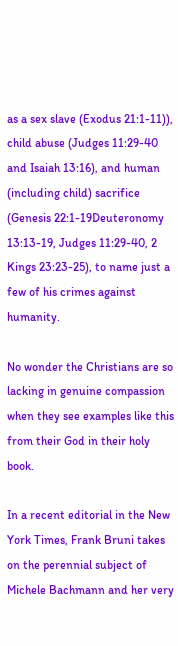as a sex slave (Exodus 21:1-11)), child abuse (Judges 11:29-40 and Isaiah 13:16), and human (including child) sacrifice (Genesis 22:1-19Deuteronomy 13:13-19, Judges 11:29-40, 2 Kings 23:23-25), to name just a few of his crimes against humanity.

No wonder the Christians are so lacking in genuine compassion when they see examples like this from their God in their holy book.

In a recent editorial in the New York Times, Frank Bruni takes on the perennial subject of Michele Bachmann and her very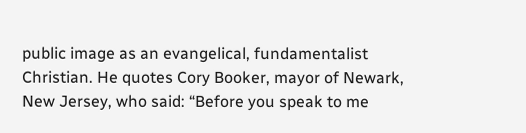public image as an evangelical, fundamentalist Christian. He quotes Cory Booker, mayor of Newark, New Jersey, who said: “Before you speak to me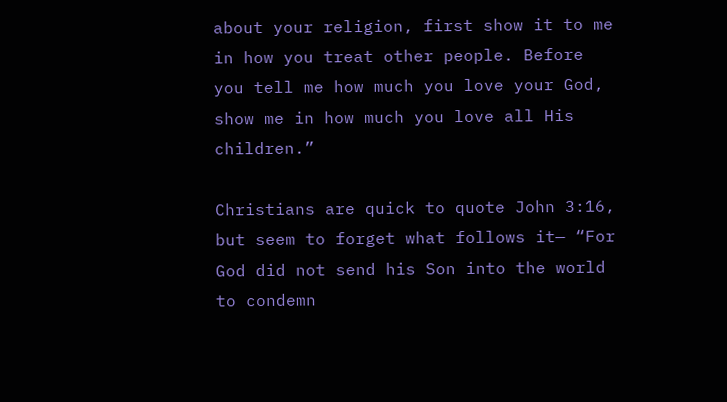about your religion, first show it to me in how you treat other people. Before you tell me how much you love your God, show me in how much you love all His children.”

Christians are quick to quote John 3:16, but seem to forget what follows it— “For God did not send his Son into the world to condemn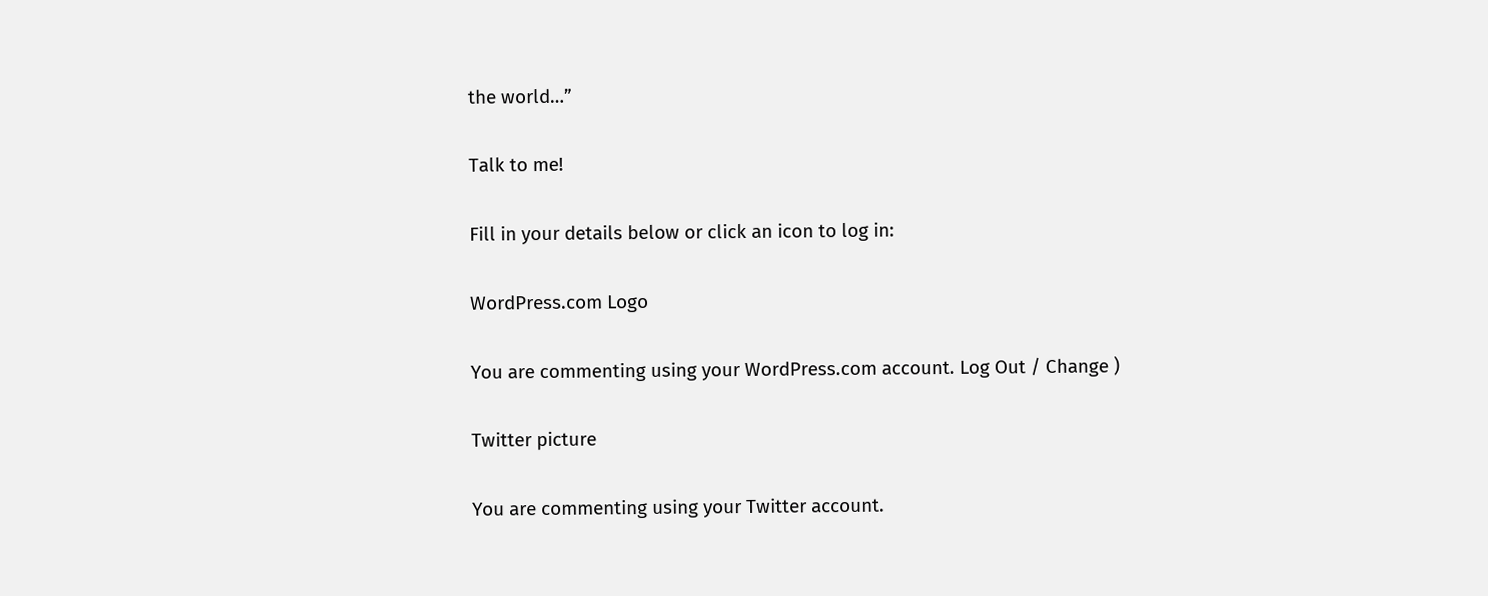the world…”

Talk to me!

Fill in your details below or click an icon to log in:

WordPress.com Logo

You are commenting using your WordPress.com account. Log Out / Change )

Twitter picture

You are commenting using your Twitter account.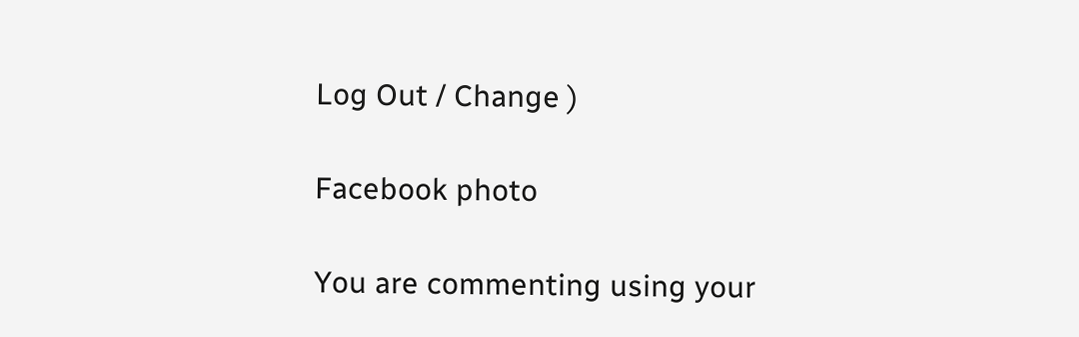Log Out / Change )

Facebook photo

You are commenting using your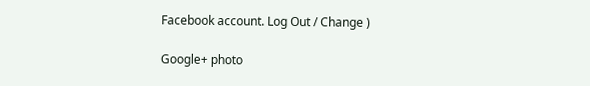Facebook account. Log Out / Change )

Google+ photo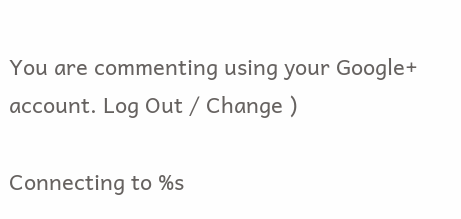You are commenting using your Google+ account. Log Out / Change )

Connecting to %s